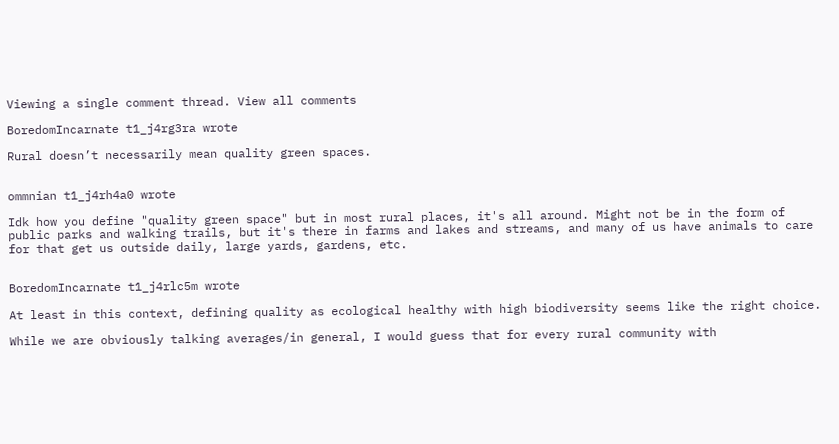Viewing a single comment thread. View all comments

BoredomIncarnate t1_j4rg3ra wrote

Rural doesn’t necessarily mean quality green spaces.


ommnian t1_j4rh4a0 wrote

Idk how you define "quality green space" but in most rural places, it's all around. Might not be in the form of public parks and walking trails, but it's there in farms and lakes and streams, and many of us have animals to care for that get us outside daily, large yards, gardens, etc.


BoredomIncarnate t1_j4rlc5m wrote

At least in this context, defining quality as ecological healthy with high biodiversity seems like the right choice.

While we are obviously talking averages/in general, I would guess that for every rural community with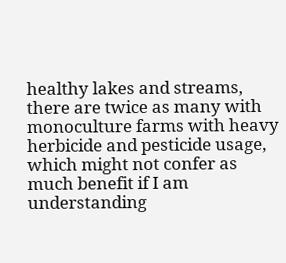healthy lakes and streams, there are twice as many with monoculture farms with heavy herbicide and pesticide usage, which might not confer as much benefit if I am understanding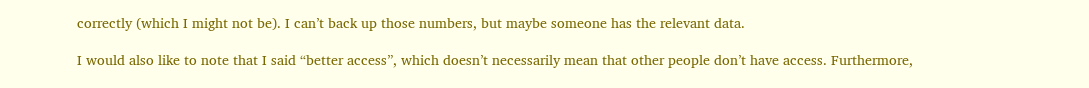correctly (which I might not be). I can’t back up those numbers, but maybe someone has the relevant data.

I would also like to note that I said “better access”, which doesn’t necessarily mean that other people don’t have access. Furthermore,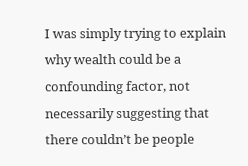I was simply trying to explain why wealth could be a confounding factor, not necessarily suggesting that there couldn’t be people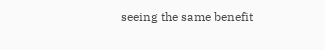seeing the same benefit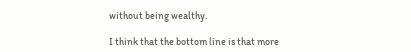without being wealthy.

I think that the bottom line is that more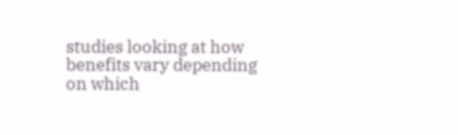studies looking at how benefits vary depending on which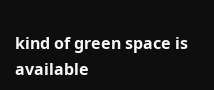kind of green space is available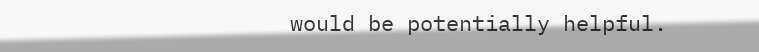would be potentially helpful.